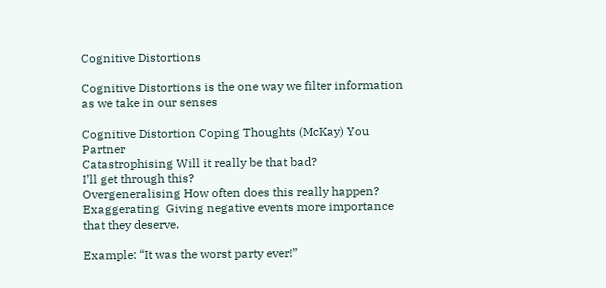Cognitive Distortions

Cognitive Distortions is the one way we filter information as we take in our senses

Cognitive Distortion Coping Thoughts (McKay) You Partner
Catastrophising Will it really be that bad?
I’ll get through this?
Overgeneralising How often does this really happen?
Exaggerating  Giving negative events more importance that they deserve.

Example: “It was the worst party ever!”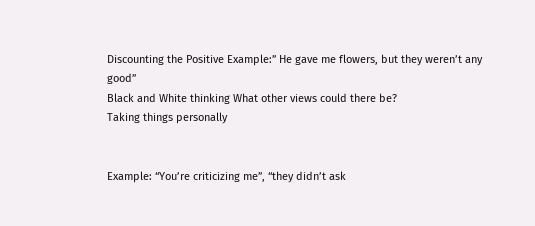Discounting the Positive Example:” He gave me flowers, but they weren’t any good”
Black and White thinking What other views could there be?
Taking things personally


Example: “You’re criticizing me”, “they didn’t ask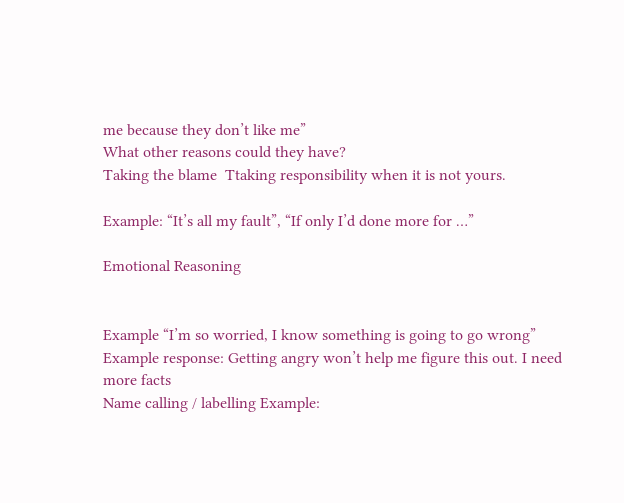me because they don’t like me”
What other reasons could they have?
Taking the blame  Ttaking responsibility when it is not yours.

Example: “It’s all my fault”, “If only I’d done more for …”

Emotional Reasoning


Example “I’m so worried, I know something is going to go wrong”
Example response: Getting angry won’t help me figure this out. I need more facts
Name calling / labelling Example: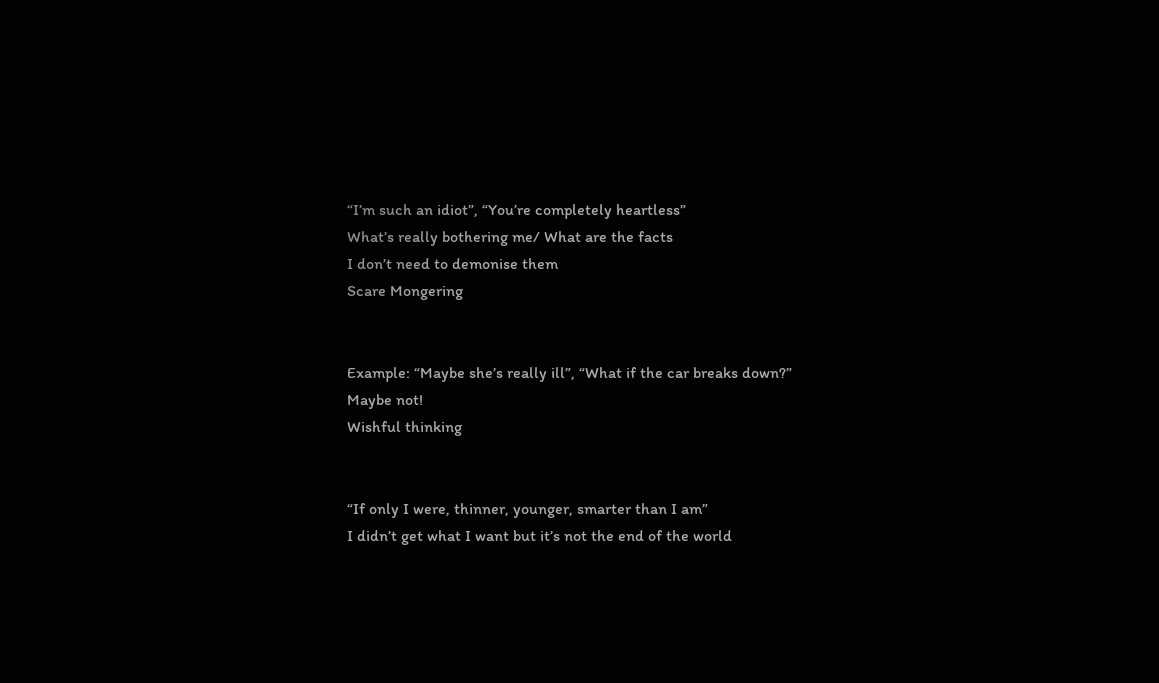“I’m such an idiot”, “You’re completely heartless”
What’s really bothering me/ What are the facts
I don’t need to demonise them
Scare Mongering


Example: “Maybe she’s really ill”, “What if the car breaks down?”
Maybe not!
Wishful thinking


“If only I were, thinner, younger, smarter than I am”
I didn’t get what I want but it’s not the end of the world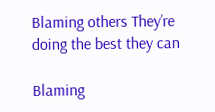Blaming others They’re doing the best they can

Blaming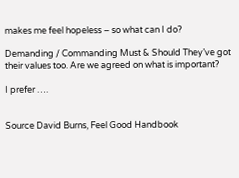makes me feel hopeless – so what can I do?

Demanding / Commanding Must & Should They’ve got their values too. Are we agreed on what is important?

I prefer ….


Source David Burns, Feel Good Handbook